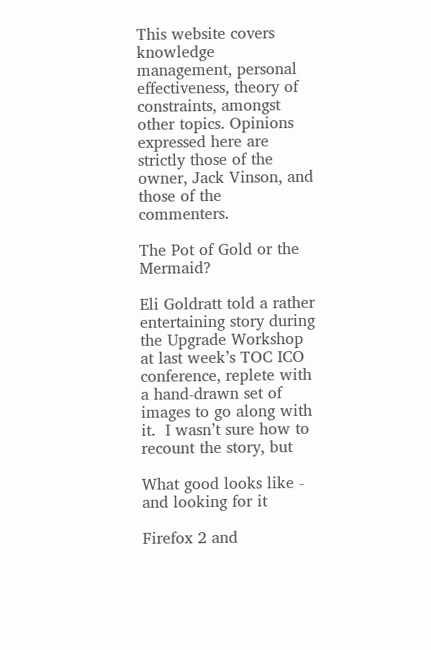This website covers knowledge management, personal effectiveness, theory of constraints, amongst other topics. Opinions expressed here are strictly those of the owner, Jack Vinson, and those of the commenters.

The Pot of Gold or the Mermaid?

Eli Goldratt told a rather entertaining story during the Upgrade Workshop at last week’s TOC ICO conference, replete with a hand-drawn set of images to go along with it.  I wasn’t sure how to recount the story, but

What good looks like - and looking for it

Firefox 2 and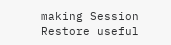making Session Restore useful